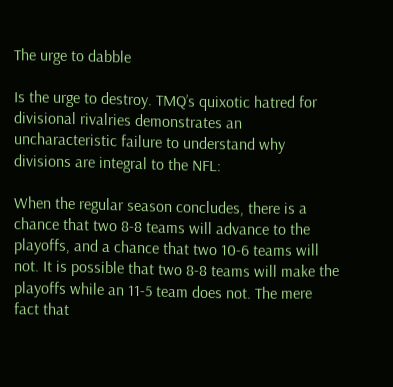The urge to dabble

Is the urge to destroy. TMQ’s quixotic hatred for divisional rivalries demonstrates an uncharacteristic failure to understand why divisions are integral to the NFL:

When the regular season concludes, there is a chance that two 8-8 teams will advance to the playoffs, and a chance that two 10-6 teams will not. It is possible that two 8-8 teams will make the playoffs while an 11-5 team does not. The mere fact that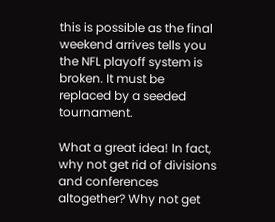this is possible as the final weekend arrives tells you the NFL playoff system is broken. It must be replaced by a seeded tournament.

What a great idea! In fact, why not get rid of divisions and conferences altogether? Why not get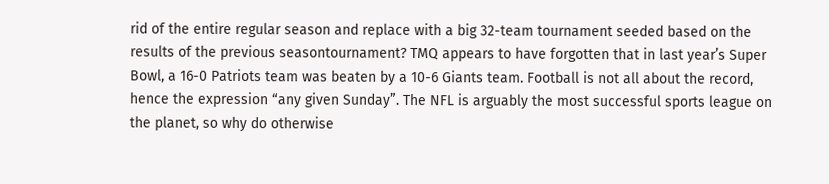rid of the entire regular season and replace with a big 32-team tournament seeded based on the results of the previous seasontournament? TMQ appears to have forgotten that in last year’s Super Bowl, a 16-0 Patriots team was beaten by a 10-6 Giants team. Football is not all about the record, hence the expression “any given Sunday”. The NFL is arguably the most successful sports league on the planet, so why do otherwise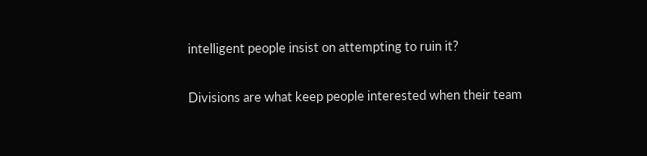intelligent people insist on attempting to ruin it?

Divisions are what keep people interested when their team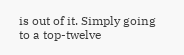is out of it. Simply going to a top-twelve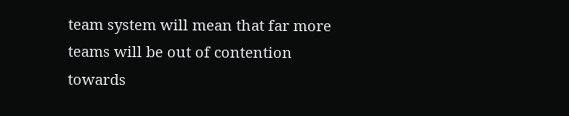team system will mean that far more teams will be out of contention towards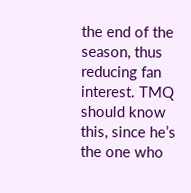the end of the season, thus reducing fan interest. TMQ should know this, since he’s the one who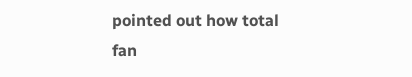pointed out how total fan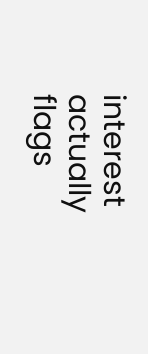interest actually flags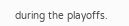during the playoffs.